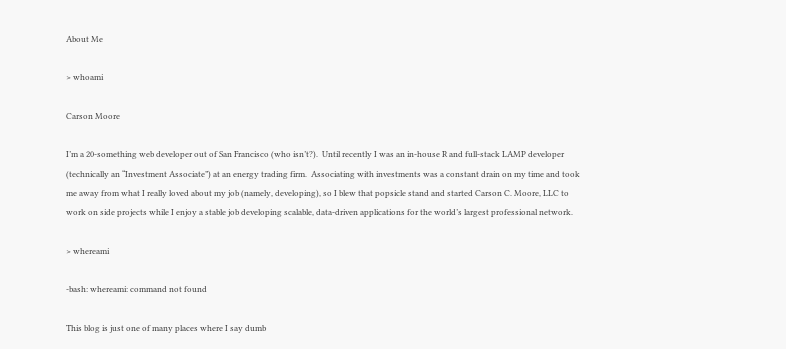About Me

> whoami

Carson Moore

I’m a 20-something web developer out of San Francisco (who isn’t?).  Until recently I was an in-house R and full-stack LAMP developer (technically an “Investment Associate”) at an energy trading firm.  Associating with investments was a constant drain on my time and took me away from what I really loved about my job (namely, developing), so I blew that popsicle stand and started Carson C. Moore, LLC to work on side projects while I enjoy a stable job developing scalable, data-driven applications for the world’s largest professional network.

> whereami

-bash: whereami: command not found

This blog is just one of many places where I say dumb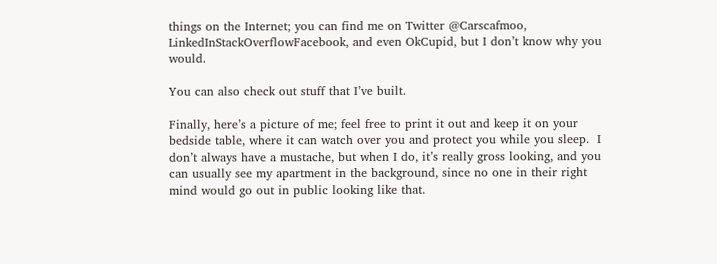things on the Internet; you can find me on Twitter @Carscafmoo, LinkedInStackOverflowFacebook, and even OkCupid, but I don’t know why you would.

You can also check out stuff that I’ve built.

Finally, here’s a picture of me; feel free to print it out and keep it on your bedside table, where it can watch over you and protect you while you sleep.  I don’t always have a mustache, but when I do, it’s really gross looking, and you can usually see my apartment in the background, since no one in their right mind would go out in public looking like that.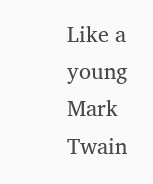Like a young Mark Twain